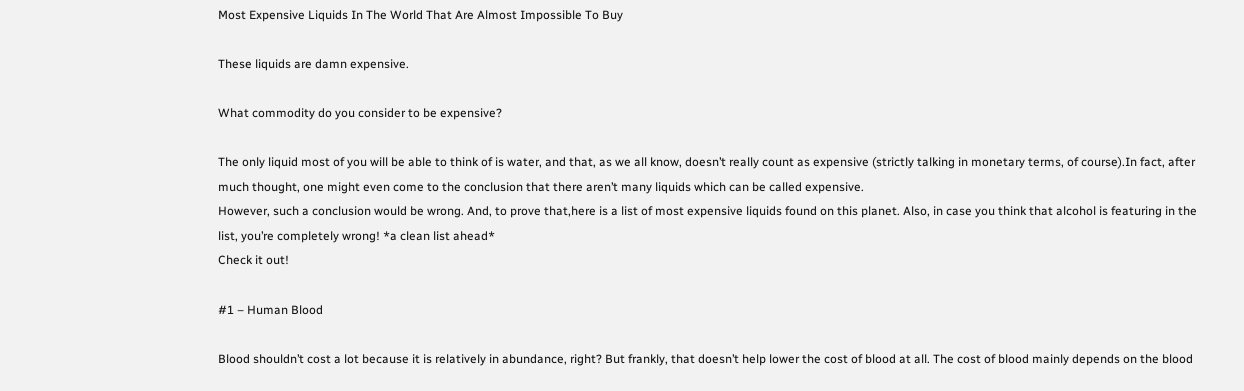Most Expensive Liquids In The World That Are Almost Impossible To Buy

These liquids are damn expensive.

What commodity do you consider to be expensive?

The only liquid most of you will be able to think of is water, and that, as we all know, doesn’t really count as expensive (strictly talking in monetary terms, of course).In fact, after much thought, one might even come to the conclusion that there aren’t many liquids which can be called expensive.
However, such a conclusion would be wrong. And, to prove that,here is a list of most expensive liquids found on this planet. Also, in case you think that alcohol is featuring in the list, you’re completely wrong! *a clean list ahead*
Check it out!

#1 – Human Blood

Blood shouldn’t cost a lot because it is relatively in abundance, right? But frankly, that doesn’t help lower the cost of blood at all. The cost of blood mainly depends on the blood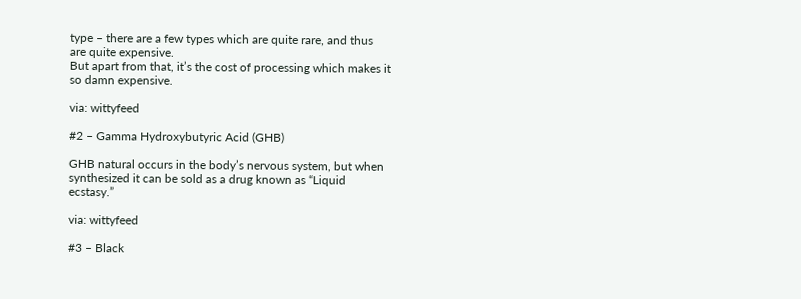type – there are a few types which are quite rare, and thus are quite expensive.
But apart from that, it’s the cost of processing which makes it so damn expensive.

via: wittyfeed

#2 – Gamma Hydroxybutyric Acid (GHB)

GHB natural occurs in the body’s nervous system, but when synthesized it can be sold as a drug known as “Liquid ecstasy.”

via: wittyfeed

#3 – Black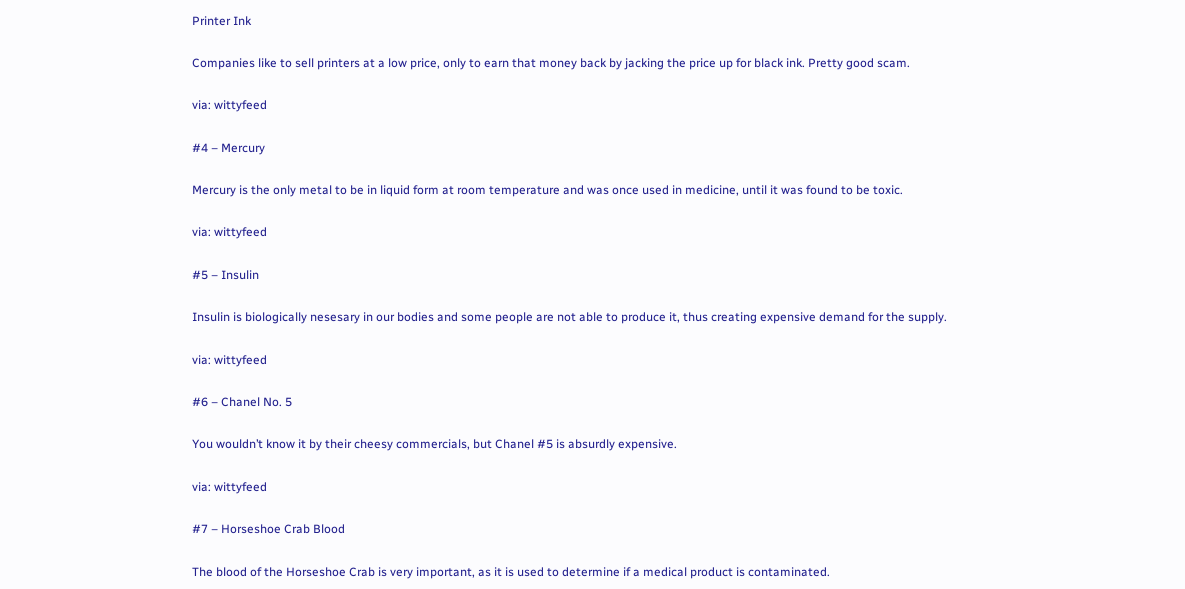Printer Ink

Companies like to sell printers at a low price, only to earn that money back by jacking the price up for black ink. Pretty good scam.

via: wittyfeed

#4 – Mercury

Mercury is the only metal to be in liquid form at room temperature and was once used in medicine, until it was found to be toxic.

via: wittyfeed

#5 – Insulin

Insulin is biologically nesesary in our bodies and some people are not able to produce it, thus creating expensive demand for the supply.

via: wittyfeed

#6 – Chanel No. 5

You wouldn’t know it by their cheesy commercials, but Chanel #5 is absurdly expensive.

via: wittyfeed

#7 – Horseshoe Crab Blood

The blood of the Horseshoe Crab is very important, as it is used to determine if a medical product is contaminated.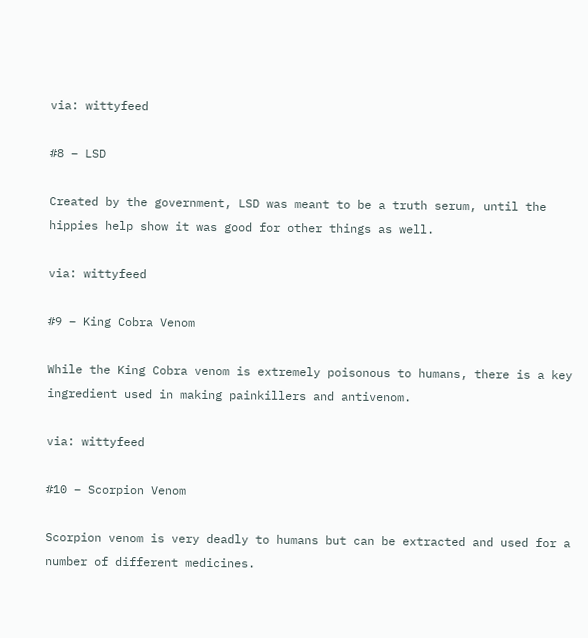via: wittyfeed

#8 – LSD

Created by the government, LSD was meant to be a truth serum, until the hippies help show it was good for other things as well.

via: wittyfeed

#9 – King Cobra Venom

While the King Cobra venom is extremely poisonous to humans, there is a key ingredient used in making painkillers and antivenom.

via: wittyfeed

#10 – Scorpion Venom

Scorpion venom is very deadly to humans but can be extracted and used for a number of different medicines.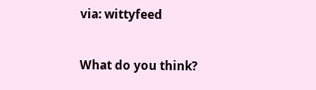via: wittyfeed

What do you think?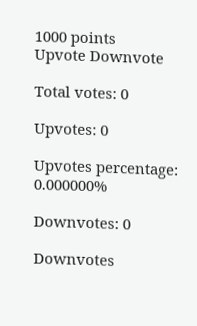1000 points
Upvote Downvote

Total votes: 0

Upvotes: 0

Upvotes percentage: 0.000000%

Downvotes: 0

Downvotes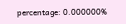percentage: 0.000000%